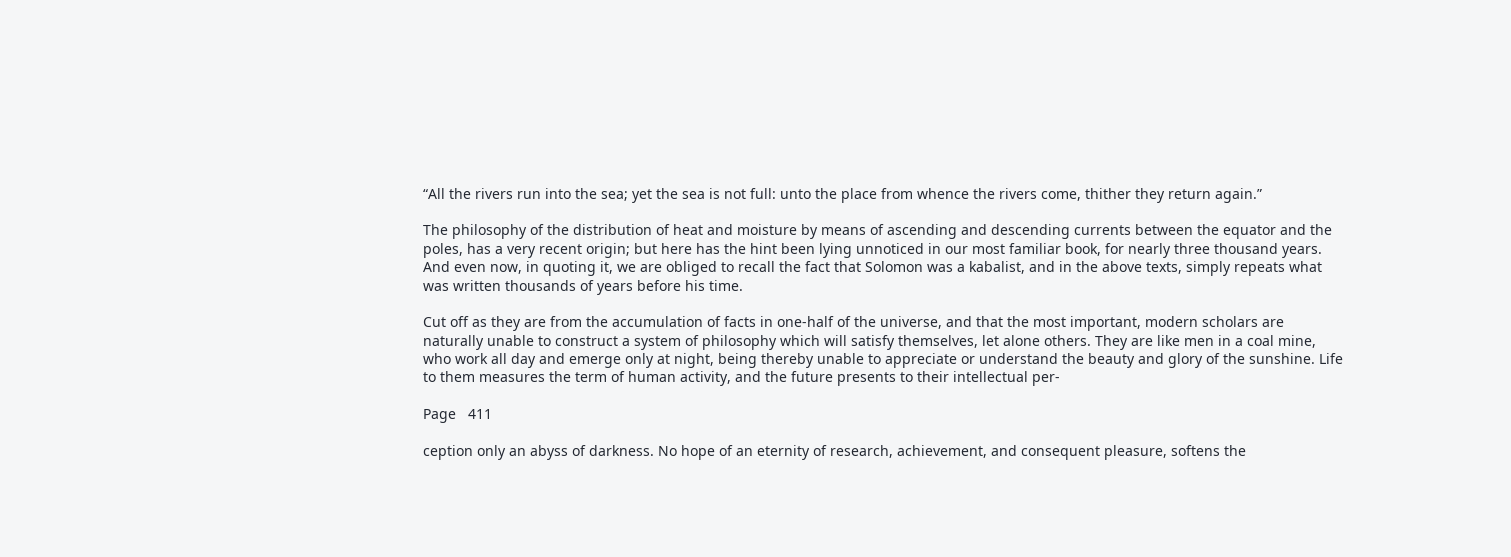“All the rivers run into the sea; yet the sea is not full: unto the place from whence the rivers come, thither they return again.”

The philosophy of the distribution of heat and moisture by means of ascending and descending currents between the equator and the poles, has a very recent origin; but here has the hint been lying unnoticed in our most familiar book, for nearly three thousand years. And even now, in quoting it, we are obliged to recall the fact that Solomon was a kabalist, and in the above texts, simply repeats what was written thousands of years before his time.

Cut off as they are from the accumulation of facts in one-half of the universe, and that the most important, modern scholars are naturally unable to construct a system of philosophy which will satisfy themselves, let alone others. They are like men in a coal mine, who work all day and emerge only at night, being thereby unable to appreciate or understand the beauty and glory of the sunshine. Life to them measures the term of human activity, and the future presents to their intellectual per-

Page   411

ception only an abyss of darkness. No hope of an eternity of research, achievement, and consequent pleasure, softens the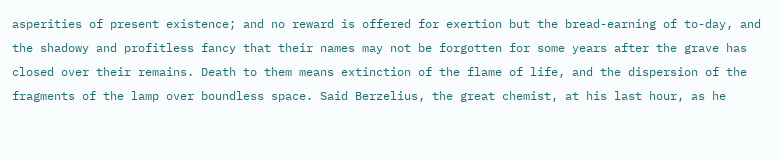asperities of present existence; and no reward is offered for exertion but the bread-earning of to-day, and the shadowy and profitless fancy that their names may not be forgotten for some years after the grave has closed over their remains. Death to them means extinction of the flame of life, and the dispersion of the fragments of the lamp over boundless space. Said Berzelius, the great chemist, at his last hour, as he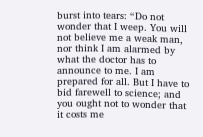burst into tears: “Do not wonder that I weep. You will not believe me a weak man, nor think I am alarmed by what the doctor has to announce to me. I am prepared for all. But I have to bid farewell to science; and you ought not to wonder that it costs me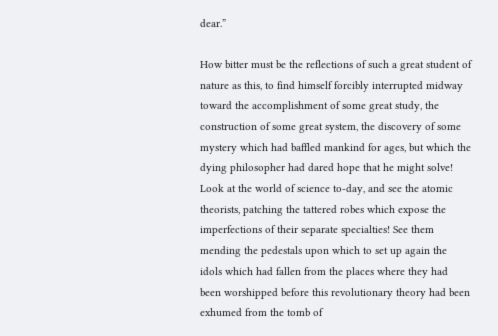dear.”

How bitter must be the reflections of such a great student of nature as this, to find himself forcibly interrupted midway toward the accomplishment of some great study, the construction of some great system, the discovery of some mystery which had baffled mankind for ages, but which the dying philosopher had dared hope that he might solve! Look at the world of science to-day, and see the atomic theorists, patching the tattered robes which expose the imperfections of their separate specialties! See them mending the pedestals upon which to set up again the idols which had fallen from the places where they had been worshipped before this revolutionary theory had been exhumed from the tomb of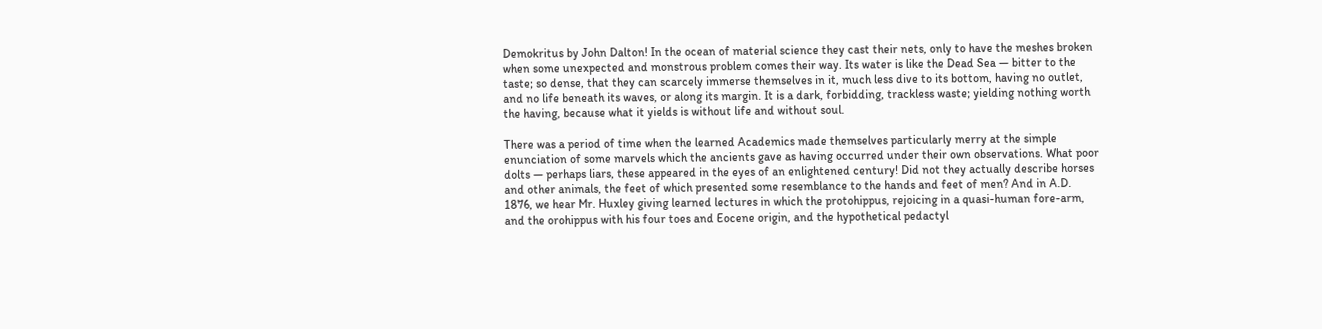Demokritus by John Dalton! In the ocean of material science they cast their nets, only to have the meshes broken when some unexpected and monstrous problem comes their way. Its water is like the Dead Sea — bitter to the taste; so dense, that they can scarcely immerse themselves in it, much less dive to its bottom, having no outlet, and no life beneath its waves, or along its margin. It is a dark, forbidding, trackless waste; yielding nothing worth the having, because what it yields is without life and without soul.

There was a period of time when the learned Academics made themselves particularly merry at the simple enunciation of some marvels which the ancients gave as having occurred under their own observations. What poor dolts — perhaps liars, these appeared in the eyes of an enlightened century! Did not they actually describe horses and other animals, the feet of which presented some resemblance to the hands and feet of men? And in A.D. 1876, we hear Mr. Huxley giving learned lectures in which the protohippus, rejoicing in a quasi-human fore-arm, and the orohippus with his four toes and Eocene origin, and the hypothetical pedactyl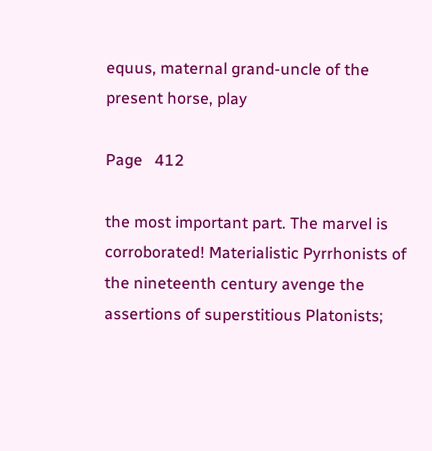equus, maternal grand-uncle of the present horse, play

Page   412

the most important part. The marvel is corroborated! Materialistic Pyrrhonists of the nineteenth century avenge the assertions of superstitious Platonists;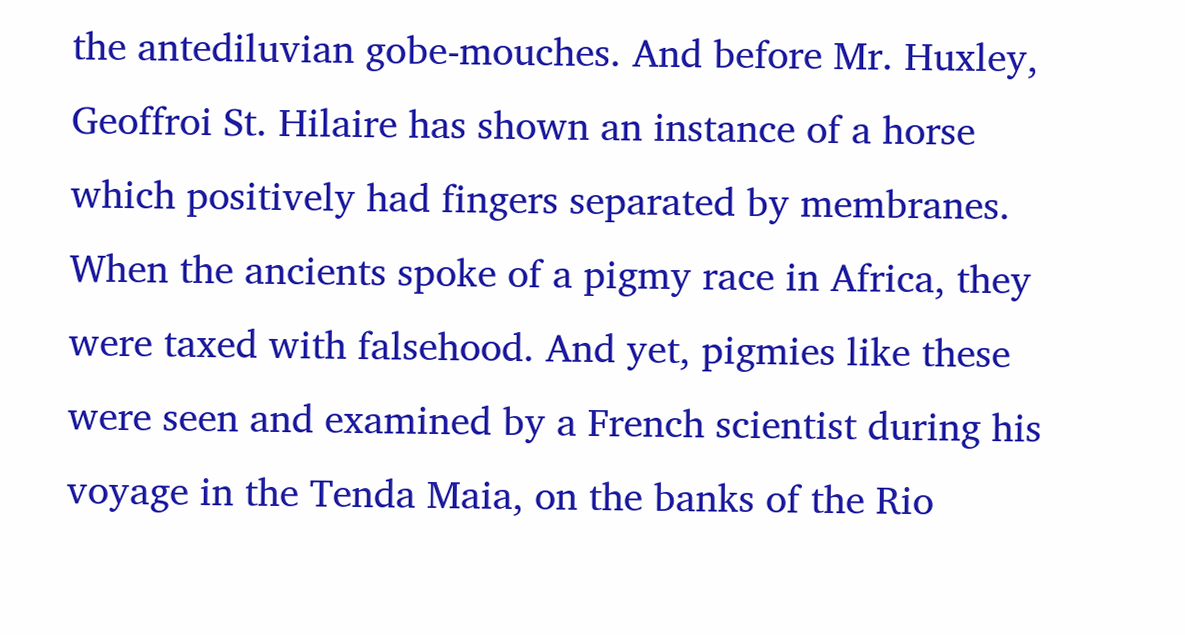the antediluvian gobe-mouches. And before Mr. Huxley, Geoffroi St. Hilaire has shown an instance of a horse which positively had fingers separated by membranes. When the ancients spoke of a pigmy race in Africa, they were taxed with falsehood. And yet, pigmies like these were seen and examined by a French scientist during his voyage in the Tenda Maia, on the banks of the Rio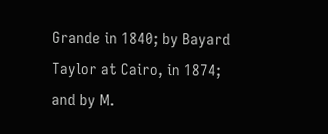Grande in 1840; by Bayard Taylor at Cairo, in 1874; and by M.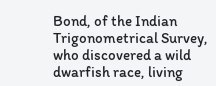Bond, of the Indian Trigonometrical Survey, who discovered a wild dwarfish race, living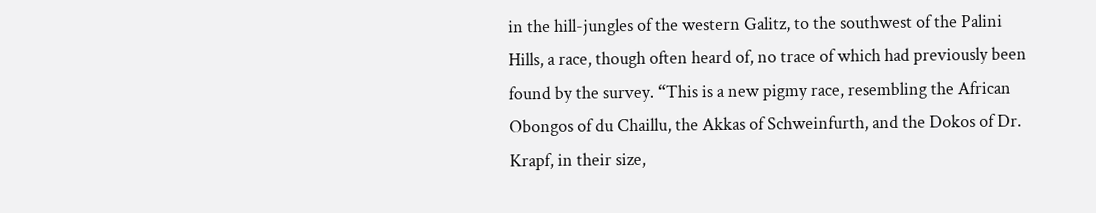in the hill-jungles of the western Galitz, to the southwest of the Palini Hills, a race, though often heard of, no trace of which had previously been found by the survey. “This is a new pigmy race, resembling the African Obongos of du Chaillu, the Akkas of Schweinfurth, and the Dokos of Dr. Krapf, in their size,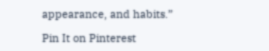appearance, and habits.”

Pin It on Pinterest